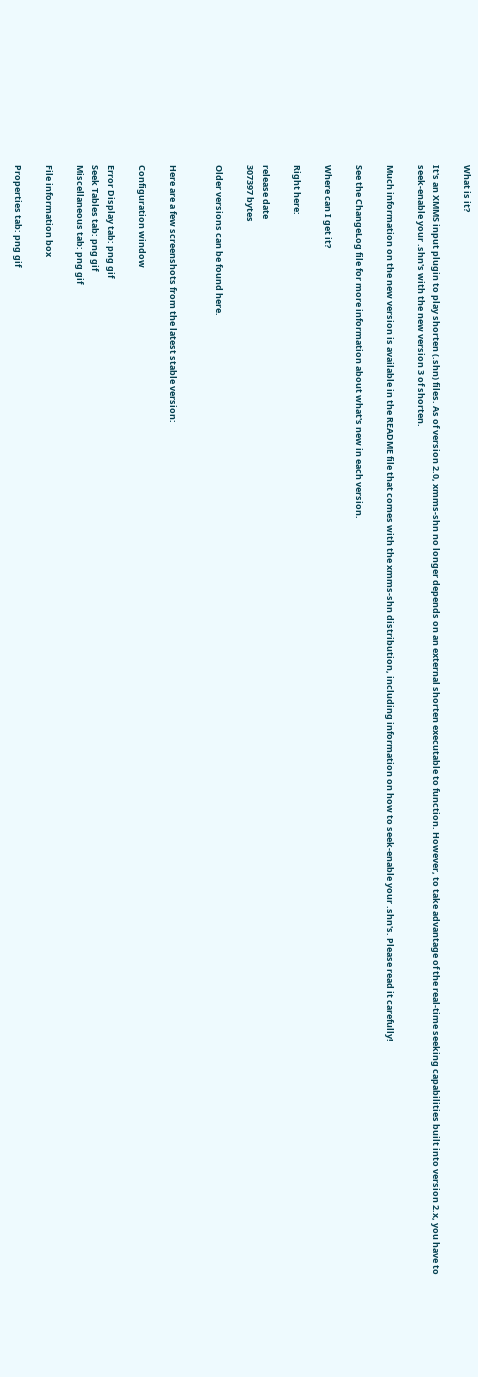What is it?

It's an XMMS input plugin to play shorten (.shn) files. As of version 2.0, xmms-shn no longer depends on an external shorten executable to function. However, to take advantage of the real-time seeking capabilities built into version 2.x, you have to seek-enable your .shn's with the new version 3 of shorten.

Much information on the new version is available in the README file that comes with the xmms-shn distribution, including information on how to seek-enable your .shn's. Please read it carefully!

See the ChangeLog file for more information about what's new in each version.

Where can I get it?

Right here:

release date
307397 bytes

Older versions can be found here.


Here are a few screenshots from the latest stable version:

Configuration window

Error Display tab: png gif
Seek Tables tab: png gif
Miscellaneous tab: png gif

File information box

Properties tab: png gif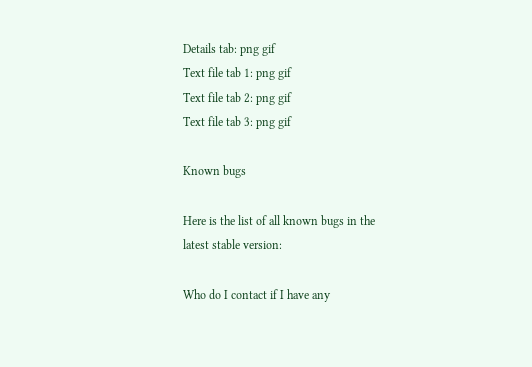Details tab: png gif
Text file tab 1: png gif
Text file tab 2: png gif
Text file tab 3: png gif

Known bugs

Here is the list of all known bugs in the latest stable version:

Who do I contact if I have any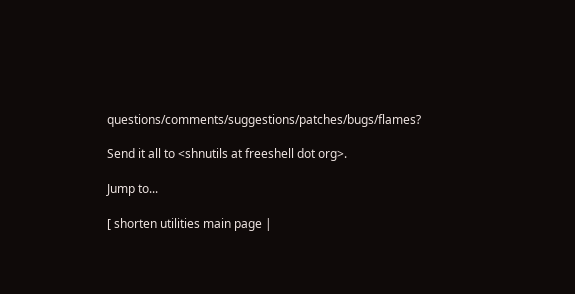questions/comments/suggestions/patches/bugs/flames?

Send it all to <shnutils at freeshell dot org>.

Jump to...

[ shorten utilities main page |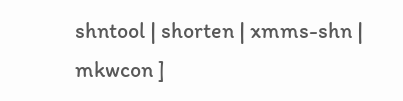shntool | shorten | xmms-shn | mkwcon ]